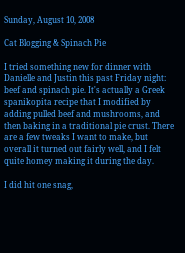Sunday, August 10, 2008

Cat Blogging & Spinach Pie

I tried something new for dinner with Danielle and Justin this past Friday night: beef and spinach pie. It's actually a Greek spanikopita recipe that I modified by adding pulled beef and mushrooms, and then baking in a traditional pie crust. There are a few tweaks I want to make, but overall it turned out fairly well, and I felt quite homey making it during the day.

I did hit one snag,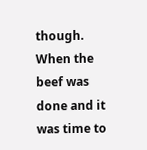though. When the beef was done and it was time to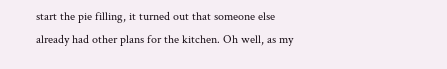start the pie filling, it turned out that someone else already had other plans for the kitchen. Oh well, as my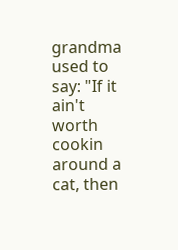grandma used to say: "If it ain't worth cookin around a cat, then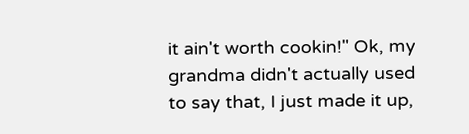it ain't worth cookin!" Ok, my grandma didn't actually used to say that, I just made it up,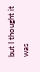but I thought it was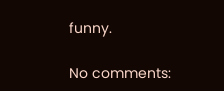funny.

No comments: